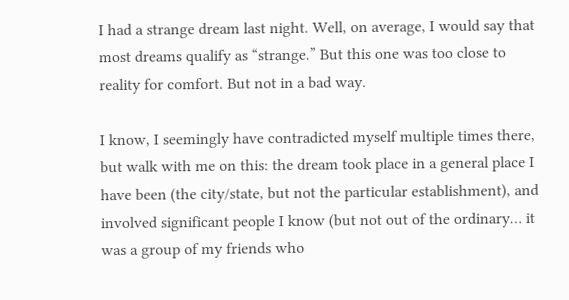I had a strange dream last night. Well, on average, I would say that most dreams qualify as “strange.” But this one was too close to reality for comfort. But not in a bad way.

I know, I seemingly have contradicted myself multiple times there, but walk with me on this: the dream took place in a general place I have been (the city/state, but not the particular establishment), and involved significant people I know (but not out of the ordinary… it was a group of my friends who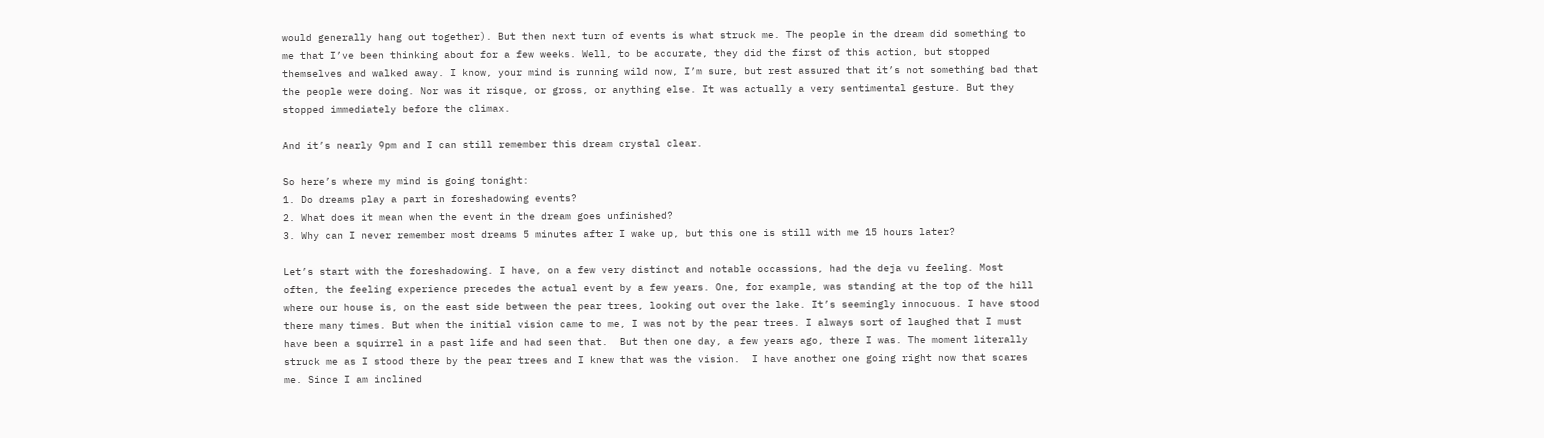would generally hang out together). But then next turn of events is what struck me. The people in the dream did something to me that I’ve been thinking about for a few weeks. Well, to be accurate, they did the first of this action, but stopped themselves and walked away. I know, your mind is running wild now, I’m sure, but rest assured that it’s not something bad that the people were doing. Nor was it risque, or gross, or anything else. It was actually a very sentimental gesture. But they stopped immediately before the climax.

And it’s nearly 9pm and I can still remember this dream crystal clear.

So here’s where my mind is going tonight:
1. Do dreams play a part in foreshadowing events?
2. What does it mean when the event in the dream goes unfinished?
3. Why can I never remember most dreams 5 minutes after I wake up, but this one is still with me 15 hours later?

Let’s start with the foreshadowing. I have, on a few very distinct and notable occassions, had the deja vu feeling. Most often, the feeling experience precedes the actual event by a few years. One, for example, was standing at the top of the hill where our house is, on the east side between the pear trees, looking out over the lake. It’s seemingly innocuous. I have stood there many times. But when the initial vision came to me, I was not by the pear trees. I always sort of laughed that I must have been a squirrel in a past life and had seen that.  But then one day, a few years ago, there I was. The moment literally struck me as I stood there by the pear trees and I knew that was the vision.  I have another one going right now that scares me. Since I am inclined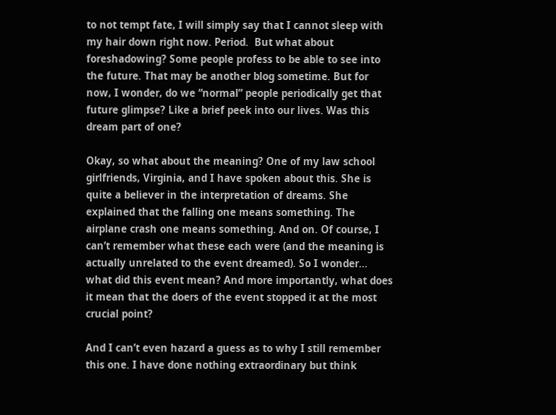to not tempt fate, I will simply say that I cannot sleep with my hair down right now. Period.  But what about foreshadowing? Some people profess to be able to see into the future. That may be another blog sometime. But for now, I wonder, do we “normal” people periodically get that future glimpse? Like a brief peek into our lives. Was this dream part of one?

Okay, so what about the meaning? One of my law school girlfriends, Virginia, and I have spoken about this. She is quite a believer in the interpretation of dreams. She explained that the falling one means something. The airplane crash one means something. And on. Of course, I can’t remember what these each were (and the meaning is actually unrelated to the event dreamed). So I wonder… what did this event mean? And more importantly, what does it mean that the doers of the event stopped it at the most crucial point?

And I can’t even hazard a guess as to why I still remember this one. I have done nothing extraordinary but think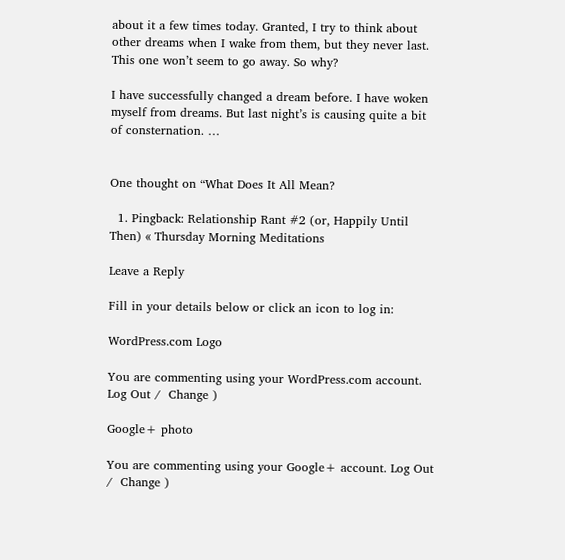about it a few times today. Granted, I try to think about other dreams when I wake from them, but they never last. This one won’t seem to go away. So why?

I have successfully changed a dream before. I have woken myself from dreams. But last night’s is causing quite a bit of consternation. …


One thought on “What Does It All Mean?

  1. Pingback: Relationship Rant #2 (or, Happily Until Then) « Thursday Morning Meditations

Leave a Reply

Fill in your details below or click an icon to log in:

WordPress.com Logo

You are commenting using your WordPress.com account. Log Out /  Change )

Google+ photo

You are commenting using your Google+ account. Log Out /  Change )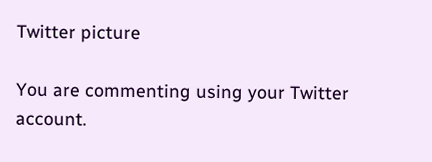Twitter picture

You are commenting using your Twitter account.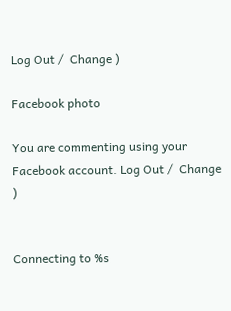Log Out /  Change )

Facebook photo

You are commenting using your Facebook account. Log Out /  Change )


Connecting to %s